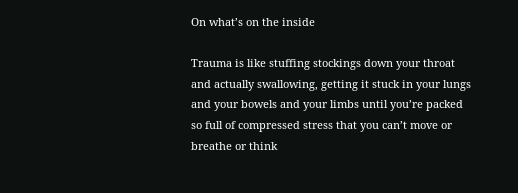On what’s on the inside

Trauma is like stuffing stockings down your throat and actually swallowing, getting it stuck in your lungs and your bowels and your limbs until you’re packed so full of compressed stress that you can’t move or breathe or think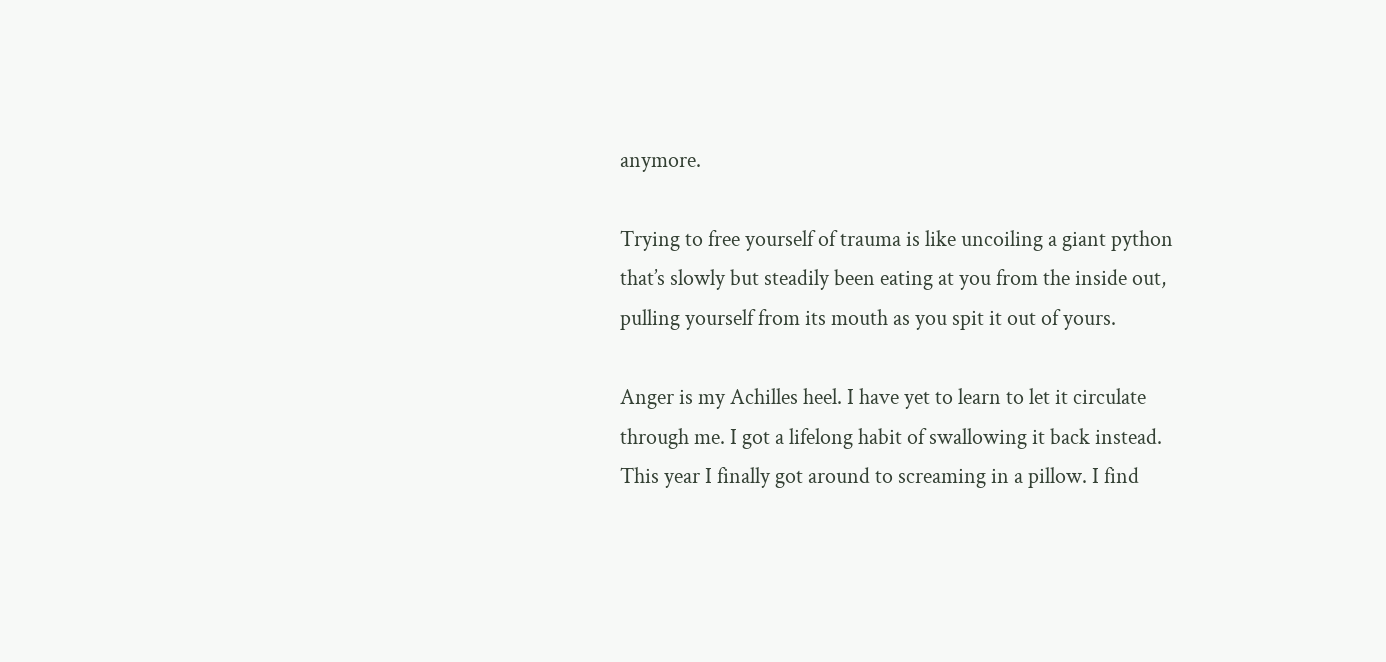anymore.

Trying to free yourself of trauma is like uncoiling a giant python that’s slowly but steadily been eating at you from the inside out, pulling yourself from its mouth as you spit it out of yours.

Anger is my Achilles heel. I have yet to learn to let it circulate through me. I got a lifelong habit of swallowing it back instead. This year I finally got around to screaming in a pillow. I find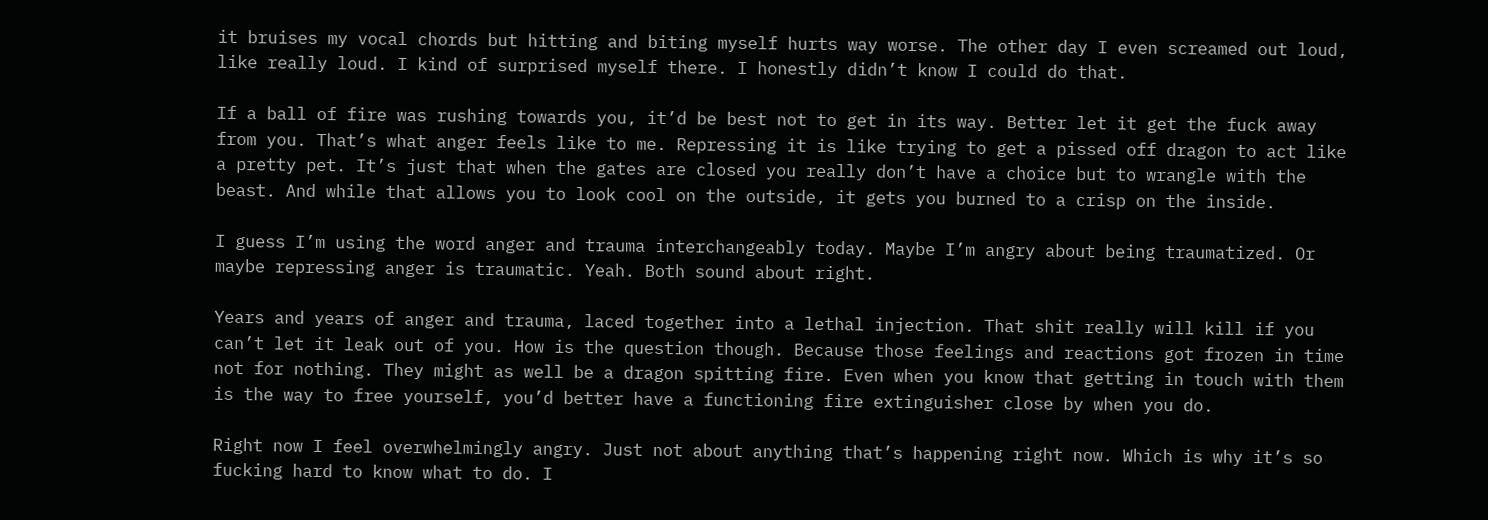it bruises my vocal chords but hitting and biting myself hurts way worse. The other day I even screamed out loud, like really loud. I kind of surprised myself there. I honestly didn’t know I could do that.

If a ball of fire was rushing towards you, it’d be best not to get in its way. Better let it get the fuck away from you. That’s what anger feels like to me. Repressing it is like trying to get a pissed off dragon to act like a pretty pet. It’s just that when the gates are closed you really don’t have a choice but to wrangle with the beast. And while that allows you to look cool on the outside, it gets you burned to a crisp on the inside.

I guess I’m using the word anger and trauma interchangeably today. Maybe I’m angry about being traumatized. Or maybe repressing anger is traumatic. Yeah. Both sound about right.

Years and years of anger and trauma, laced together into a lethal injection. That shit really will kill if you can’t let it leak out of you. How is the question though. Because those feelings and reactions got frozen in time not for nothing. They might as well be a dragon spitting fire. Even when you know that getting in touch with them is the way to free yourself, you’d better have a functioning fire extinguisher close by when you do.

Right now I feel overwhelmingly angry. Just not about anything that’s happening right now. Which is why it’s so fucking hard to know what to do. I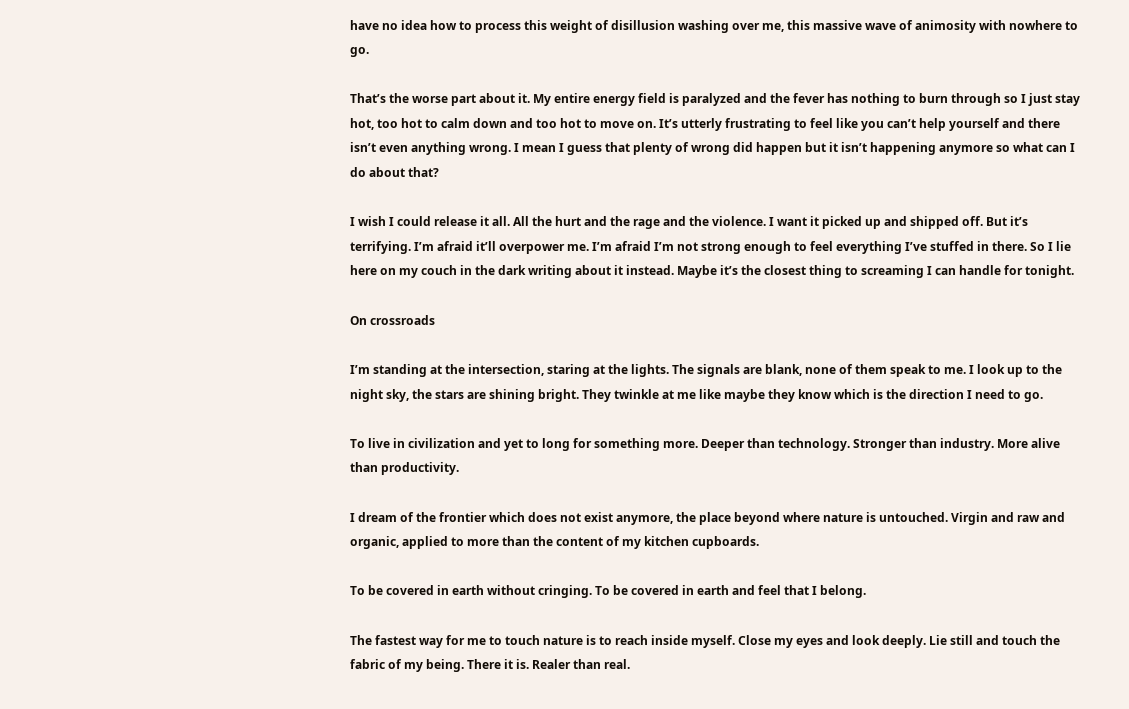have no idea how to process this weight of disillusion washing over me, this massive wave of animosity with nowhere to go.

That’s the worse part about it. My entire energy field is paralyzed and the fever has nothing to burn through so I just stay hot, too hot to calm down and too hot to move on. It’s utterly frustrating to feel like you can’t help yourself and there isn’t even anything wrong. I mean I guess that plenty of wrong did happen but it isn’t happening anymore so what can I do about that?

I wish I could release it all. All the hurt and the rage and the violence. I want it picked up and shipped off. But it’s terrifying. I’m afraid it’ll overpower me. I’m afraid I’m not strong enough to feel everything I’ve stuffed in there. So I lie here on my couch in the dark writing about it instead. Maybe it’s the closest thing to screaming I can handle for tonight.

On crossroads

I’m standing at the intersection, staring at the lights. The signals are blank, none of them speak to me. I look up to the night sky, the stars are shining bright. They twinkle at me like maybe they know which is the direction I need to go.

To live in civilization and yet to long for something more. Deeper than technology. Stronger than industry. More alive than productivity.

I dream of the frontier which does not exist anymore, the place beyond where nature is untouched. Virgin and raw and organic, applied to more than the content of my kitchen cupboards.

To be covered in earth without cringing. To be covered in earth and feel that I belong.

The fastest way for me to touch nature is to reach inside myself. Close my eyes and look deeply. Lie still and touch the fabric of my being. There it is. Realer than real.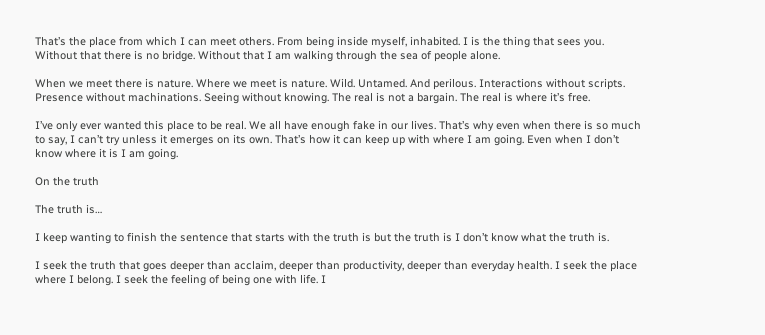That’s the place from which I can meet others. From being inside myself, inhabited. I is the thing that sees you. Without that there is no bridge. Without that I am walking through the sea of people alone.

When we meet there is nature. Where we meet is nature. Wild. Untamed. And perilous. Interactions without scripts. Presence without machinations. Seeing without knowing. The real is not a bargain. The real is where it’s free.

I’ve only ever wanted this place to be real. We all have enough fake in our lives. That’s why even when there is so much to say, I can’t try unless it emerges on its own. That’s how it can keep up with where I am going. Even when I don’t know where it is I am going.

On the truth

The truth is…

I keep wanting to finish the sentence that starts with the truth is but the truth is I don’t know what the truth is.

I seek the truth that goes deeper than acclaim, deeper than productivity, deeper than everyday health. I seek the place where I belong. I seek the feeling of being one with life. I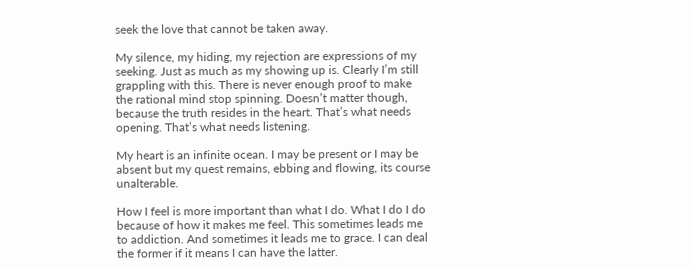seek the love that cannot be taken away.

My silence, my hiding, my rejection are expressions of my seeking. Just as much as my showing up is. Clearly I’m still grappling with this. There is never enough proof to make the rational mind stop spinning. Doesn’t matter though, because the truth resides in the heart. That’s what needs opening. That’s what needs listening.

My heart is an infinite ocean. I may be present or I may be absent but my quest remains, ebbing and flowing, its course unalterable.

How I feel is more important than what I do. What I do I do because of how it makes me feel. This sometimes leads me to addiction. And sometimes it leads me to grace. I can deal the former if it means I can have the latter.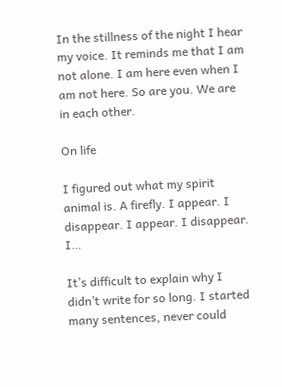In the stillness of the night I hear my voice. It reminds me that I am not alone. I am here even when I am not here. So are you. We are in each other.

On life

I figured out what my spirit animal is. A firefly. I appear. I disappear. I appear. I disappear. I…

It’s difficult to explain why I didn’t write for so long. I started many sentences, never could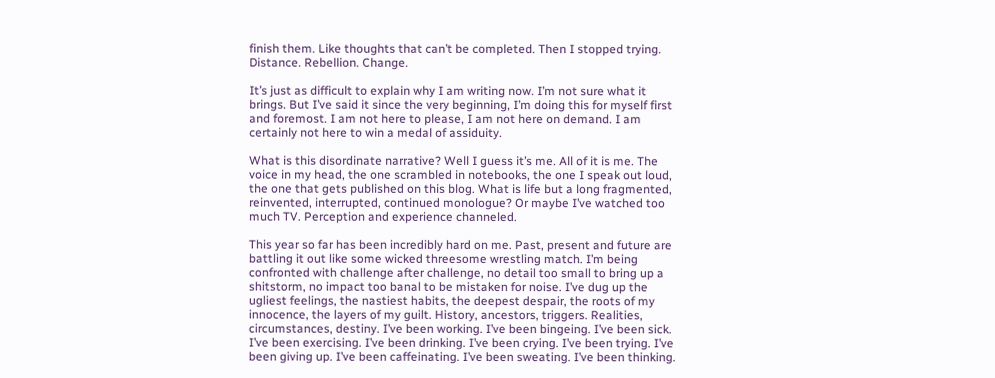finish them. Like thoughts that can’t be completed. Then I stopped trying. Distance. Rebellion. Change.

It’s just as difficult to explain why I am writing now. I’m not sure what it brings. But I’ve said it since the very beginning, I’m doing this for myself first and foremost. I am not here to please, I am not here on demand. I am certainly not here to win a medal of assiduity.

What is this disordinate narrative? Well I guess it’s me. All of it is me. The voice in my head, the one scrambled in notebooks, the one I speak out loud, the one that gets published on this blog. What is life but a long fragmented, reinvented, interrupted, continued monologue? Or maybe I’ve watched too much TV. Perception and experience channeled.

This year so far has been incredibly hard on me. Past, present and future are battling it out like some wicked threesome wrestling match. I’m being confronted with challenge after challenge, no detail too small to bring up a shitstorm, no impact too banal to be mistaken for noise. I’ve dug up the ugliest feelings, the nastiest habits, the deepest despair, the roots of my innocence, the layers of my guilt. History, ancestors, triggers. Realities, circumstances, destiny. I’ve been working. I’ve been bingeing. I’ve been sick. I’ve been exercising. I’ve been drinking. I’ve been crying. I’ve been trying. I’ve been giving up. I’ve been caffeinating. I’ve been sweating. I’ve been thinking.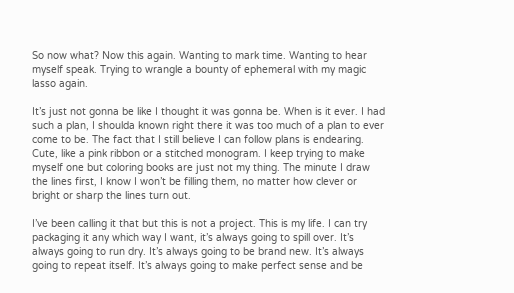So now what? Now this again. Wanting to mark time. Wanting to hear myself speak. Trying to wrangle a bounty of ephemeral with my magic lasso again.

It’s just not gonna be like I thought it was gonna be. When is it ever. I had such a plan, I shoulda known right there it was too much of a plan to ever come to be. The fact that I still believe I can follow plans is endearing. Cute, like a pink ribbon or a stitched monogram. I keep trying to make myself one but coloring books are just not my thing. The minute I draw the lines first, I know I won’t be filling them, no matter how clever or bright or sharp the lines turn out.

I’ve been calling it that but this is not a project. This is my life. I can try packaging it any which way I want, it’s always going to spill over. It’s always going to run dry. It’s always going to be brand new. It’s always going to repeat itself. It’s always going to make perfect sense and be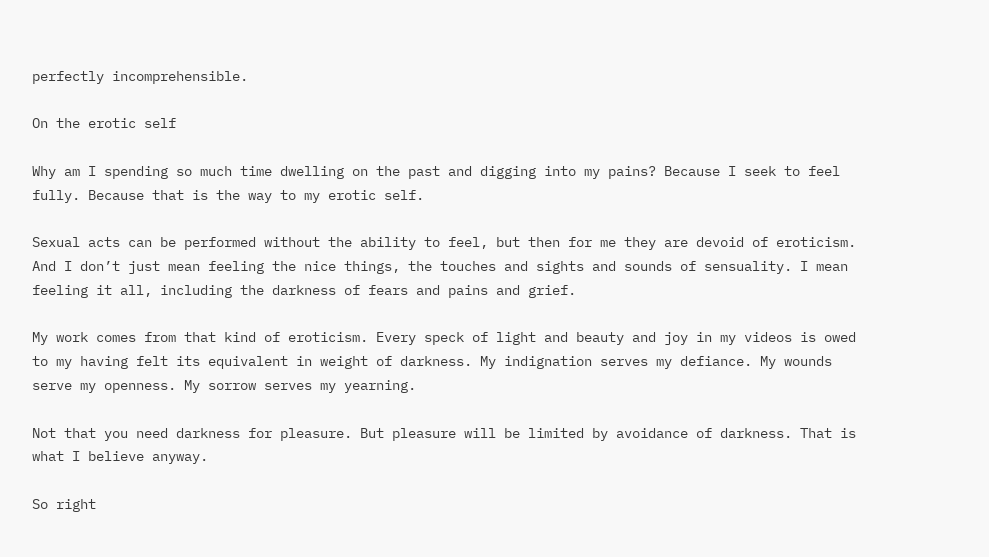perfectly incomprehensible.

On the erotic self

Why am I spending so much time dwelling on the past and digging into my pains? Because I seek to feel fully. Because that is the way to my erotic self.

Sexual acts can be performed without the ability to feel, but then for me they are devoid of eroticism. And I don’t just mean feeling the nice things, the touches and sights and sounds of sensuality. I mean feeling it all, including the darkness of fears and pains and grief.

My work comes from that kind of eroticism. Every speck of light and beauty and joy in my videos is owed to my having felt its equivalent in weight of darkness. My indignation serves my defiance. My wounds serve my openness. My sorrow serves my yearning.

Not that you need darkness for pleasure. But pleasure will be limited by avoidance of darkness. That is what I believe anyway.

So right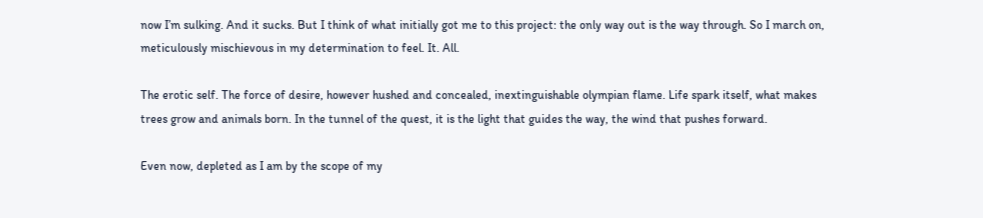now I’m sulking. And it sucks. But I think of what initially got me to this project: the only way out is the way through. So I march on, meticulously mischievous in my determination to feel. It. All.

The erotic self. The force of desire, however hushed and concealed, inextinguishable olympian flame. Life spark itself, what makes trees grow and animals born. In the tunnel of the quest, it is the light that guides the way, the wind that pushes forward.

Even now, depleted as I am by the scope of my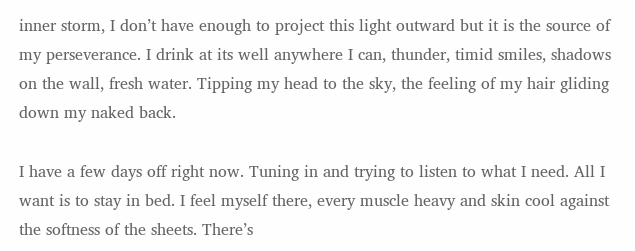inner storm, I don’t have enough to project this light outward but it is the source of my perseverance. I drink at its well anywhere I can, thunder, timid smiles, shadows on the wall, fresh water. Tipping my head to the sky, the feeling of my hair gliding down my naked back.

I have a few days off right now. Tuning in and trying to listen to what I need. All I want is to stay in bed. I feel myself there, every muscle heavy and skin cool against the softness of the sheets. There’s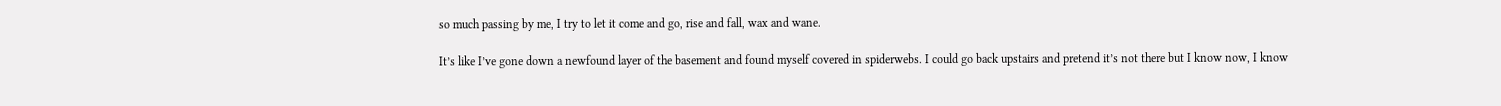so much passing by me, I try to let it come and go, rise and fall, wax and wane.

It’s like I’ve gone down a newfound layer of the basement and found myself covered in spiderwebs. I could go back upstairs and pretend it’s not there but I know now, I know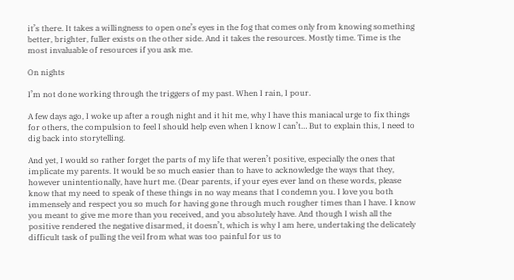it’s there. It takes a willingness to open one’s eyes in the fog that comes only from knowing something better, brighter, fuller exists on the other side. And it takes the resources. Mostly time. Time is the most invaluable of resources if you ask me.

On nights

I’m not done working through the triggers of my past. When I rain, I pour.

A few days ago, I woke up after a rough night and it hit me, why I have this maniacal urge to fix things for others, the compulsion to feel I should help even when I know I can’t… But to explain this, I need to dig back into storytelling.

And yet, I would so rather forget the parts of my life that weren’t positive, especially the ones that implicate my parents. It would be so much easier than to have to acknowledge the ways that they, however unintentionally, have hurt me. (Dear parents, if your eyes ever land on these words, please know that my need to speak of these things in no way means that I condemn you. I love you both immensely and respect you so much for having gone through much rougher times than I have. I know you meant to give me more than you received, and you absolutely have. And though I wish all the positive rendered the negative disarmed, it doesn’t, which is why I am here, undertaking the delicately difficult task of pulling the veil from what was too painful for us to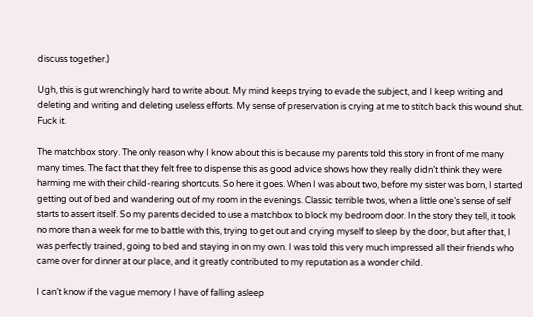discuss together.)

Ugh, this is gut wrenchingly hard to write about. My mind keeps trying to evade the subject, and I keep writing and deleting and writing and deleting useless efforts. My sense of preservation is crying at me to stitch back this wound shut. Fuck it.

The matchbox story. The only reason why I know about this is because my parents told this story in front of me many many times. The fact that they felt free to dispense this as good advice shows how they really didn’t think they were harming me with their child-rearing shortcuts. So here it goes. When I was about two, before my sister was born, I started getting out of bed and wandering out of my room in the evenings. Classic terrible twos, when a little one’s sense of self starts to assert itself. So my parents decided to use a matchbox to block my bedroom door. In the story they tell, it took no more than a week for me to battle with this, trying to get out and crying myself to sleep by the door, but after that, I was perfectly trained, going to bed and staying in on my own. I was told this very much impressed all their friends who came over for dinner at our place, and it greatly contributed to my reputation as a wonder child.

I can’t know if the vague memory I have of falling asleep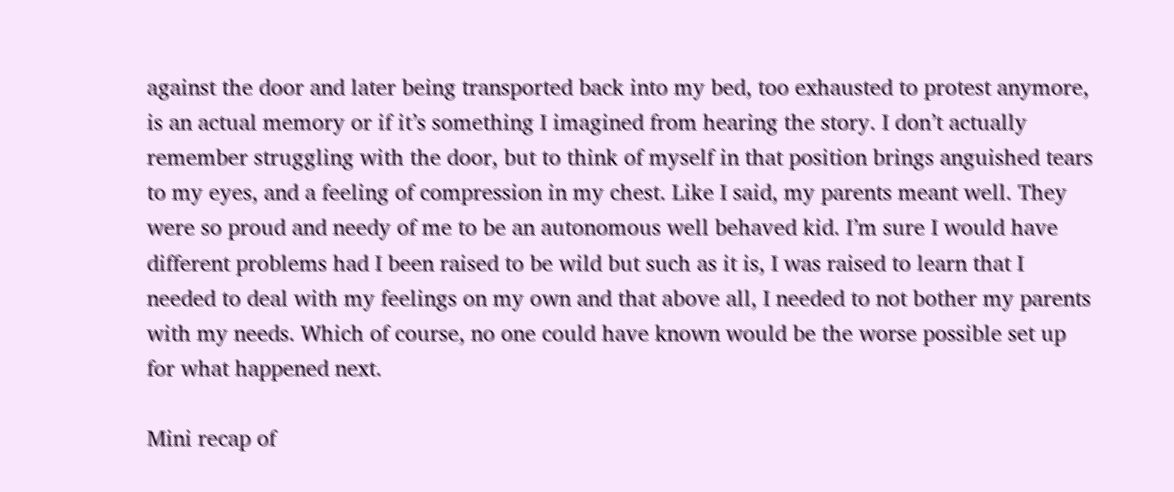against the door and later being transported back into my bed, too exhausted to protest anymore, is an actual memory or if it’s something I imagined from hearing the story. I don’t actually remember struggling with the door, but to think of myself in that position brings anguished tears to my eyes, and a feeling of compression in my chest. Like I said, my parents meant well. They were so proud and needy of me to be an autonomous well behaved kid. I’m sure I would have different problems had I been raised to be wild but such as it is, I was raised to learn that I needed to deal with my feelings on my own and that above all, I needed to not bother my parents with my needs. Which of course, no one could have known would be the worse possible set up for what happened next.

Mini recap of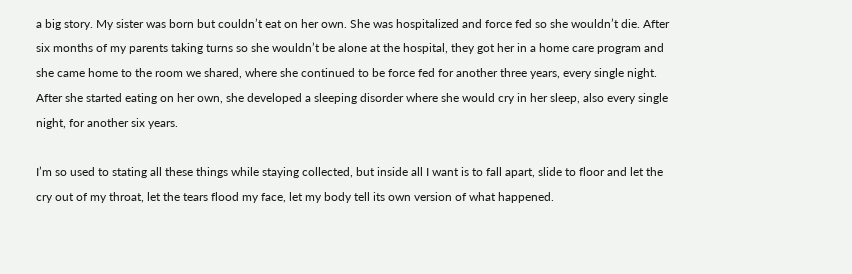a big story. My sister was born but couldn’t eat on her own. She was hospitalized and force fed so she wouldn’t die. After six months of my parents taking turns so she wouldn’t be alone at the hospital, they got her in a home care program and she came home to the room we shared, where she continued to be force fed for another three years, every single night. After she started eating on her own, she developed a sleeping disorder where she would cry in her sleep, also every single night, for another six years.

I’m so used to stating all these things while staying collected, but inside all I want is to fall apart, slide to floor and let the cry out of my throat, let the tears flood my face, let my body tell its own version of what happened.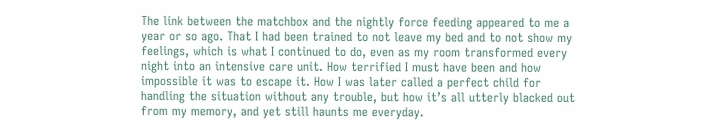The link between the matchbox and the nightly force feeding appeared to me a year or so ago. That I had been trained to not leave my bed and to not show my feelings, which is what I continued to do, even as my room transformed every night into an intensive care unit. How terrified I must have been and how impossible it was to escape it. How I was later called a perfect child for handling the situation without any trouble, but how it’s all utterly blacked out from my memory, and yet still haunts me everyday.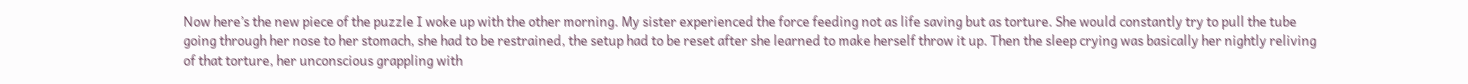Now here’s the new piece of the puzzle I woke up with the other morning. My sister experienced the force feeding not as life saving but as torture. She would constantly try to pull the tube going through her nose to her stomach, she had to be restrained, the setup had to be reset after she learned to make herself throw it up. Then the sleep crying was basically her nightly reliving of that torture, her unconscious grappling with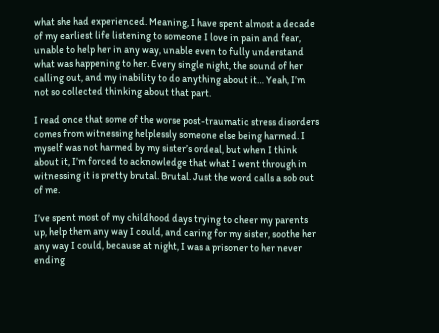what she had experienced. Meaning, I have spent almost a decade of my earliest life listening to someone I love in pain and fear, unable to help her in any way, unable even to fully understand what was happening to her. Every single night, the sound of her calling out, and my inability to do anything about it… Yeah, I’m not so collected thinking about that part.

I read once that some of the worse post-traumatic stress disorders comes from witnessing helplessly someone else being harmed. I myself was not harmed by my sister’s ordeal, but when I think about it, I’m forced to acknowledge that what I went through in witnessing it is pretty brutal. Brutal. Just the word calls a sob out of me.

I’ve spent most of my childhood days trying to cheer my parents up, help them any way I could, and caring for my sister, soothe her any way I could, because at night, I was a prisoner to her never ending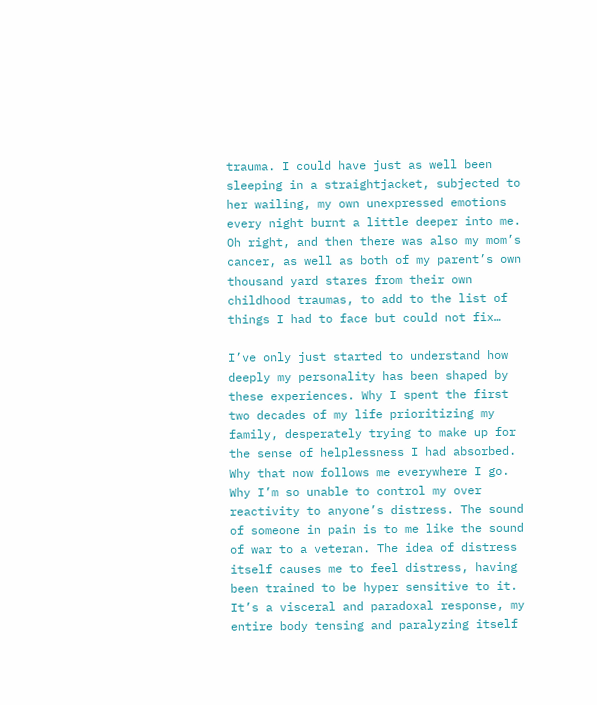trauma. I could have just as well been sleeping in a straightjacket, subjected to her wailing, my own unexpressed emotions every night burnt a little deeper into me. Oh right, and then there was also my mom’s cancer, as well as both of my parent’s own thousand yard stares from their own childhood traumas, to add to the list of things I had to face but could not fix…

I’ve only just started to understand how deeply my personality has been shaped by these experiences. Why I spent the first two decades of my life prioritizing my family, desperately trying to make up for the sense of helplessness I had absorbed. Why that now follows me everywhere I go. Why I’m so unable to control my over reactivity to anyone’s distress. The sound of someone in pain is to me like the sound of war to a veteran. The idea of distress itself causes me to feel distress, having been trained to be hyper sensitive to it. It’s a visceral and paradoxal response, my entire body tensing and paralyzing itself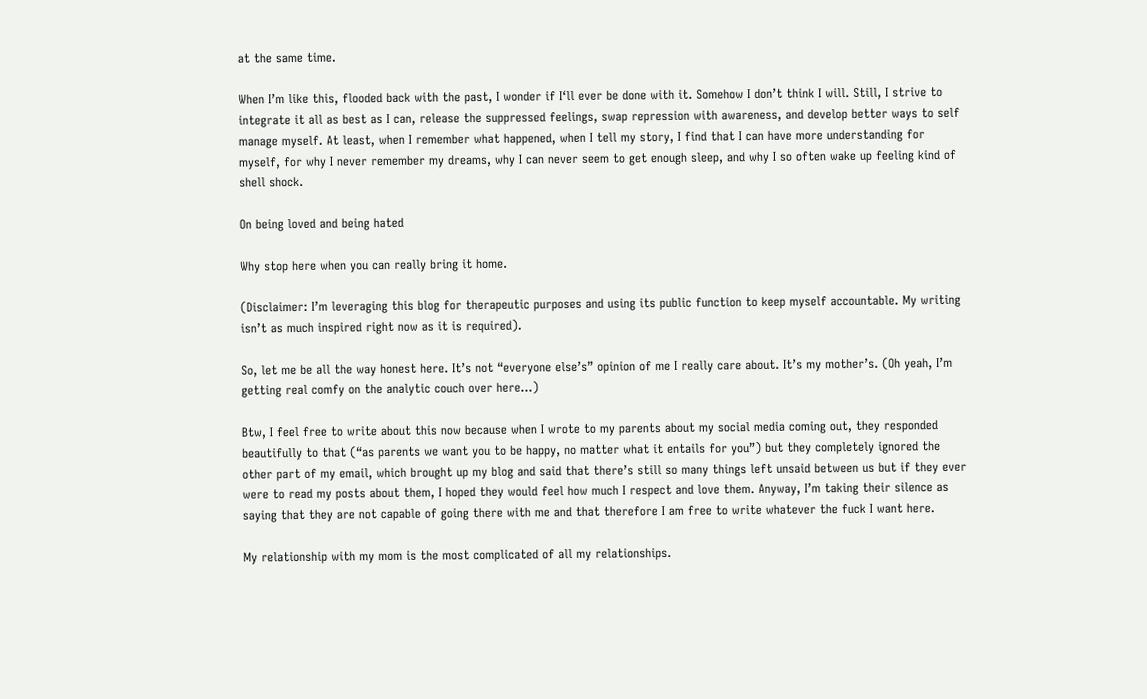at the same time.

When I’m like this, flooded back with the past, I wonder if I‘ll ever be done with it. Somehow I don’t think I will. Still, I strive to integrate it all as best as I can, release the suppressed feelings, swap repression with awareness, and develop better ways to self manage myself. At least, when I remember what happened, when I tell my story, I find that I can have more understanding for myself, for why I never remember my dreams, why I can never seem to get enough sleep, and why I so often wake up feeling kind of shell shock.

On being loved and being hated

Why stop here when you can really bring it home.

(Disclaimer: I’m leveraging this blog for therapeutic purposes and using its public function to keep myself accountable. My writing isn’t as much inspired right now as it is required).

So, let me be all the way honest here. It’s not “everyone else’s” opinion of me I really care about. It’s my mother’s. (Oh yeah, I’m getting real comfy on the analytic couch over here…)

Btw, I feel free to write about this now because when I wrote to my parents about my social media coming out, they responded beautifully to that (“as parents we want you to be happy, no matter what it entails for you”) but they completely ignored the other part of my email, which brought up my blog and said that there’s still so many things left unsaid between us but if they ever were to read my posts about them, I hoped they would feel how much I respect and love them. Anyway, I’m taking their silence as saying that they are not capable of going there with me and that therefore I am free to write whatever the fuck I want here.

My relationship with my mom is the most complicated of all my relationships.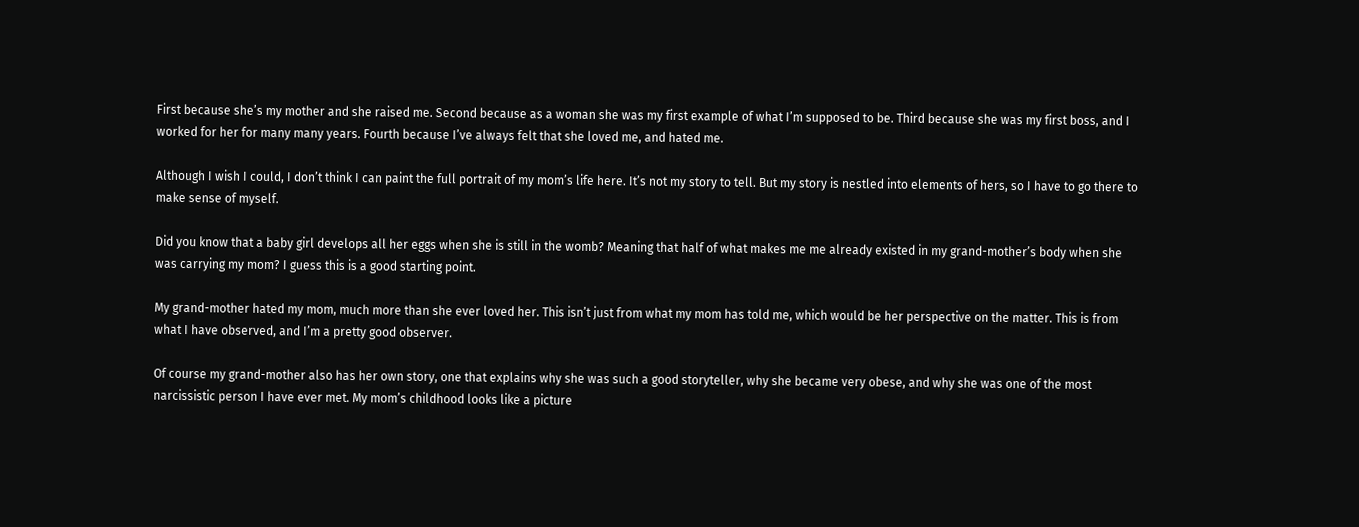First because she’s my mother and she raised me. Second because as a woman she was my first example of what I’m supposed to be. Third because she was my first boss, and I worked for her for many many years. Fourth because I’ve always felt that she loved me, and hated me.

Although I wish I could, I don’t think I can paint the full portrait of my mom’s life here. It’s not my story to tell. But my story is nestled into elements of hers, so I have to go there to make sense of myself.

Did you know that a baby girl develops all her eggs when she is still in the womb? Meaning that half of what makes me me already existed in my grand-mother’s body when she was carrying my mom? I guess this is a good starting point.

My grand-mother hated my mom, much more than she ever loved her. This isn’t just from what my mom has told me, which would be her perspective on the matter. This is from what I have observed, and I’m a pretty good observer.

Of course my grand-mother also has her own story, one that explains why she was such a good storyteller, why she became very obese, and why she was one of the most narcissistic person I have ever met. My mom’s childhood looks like a picture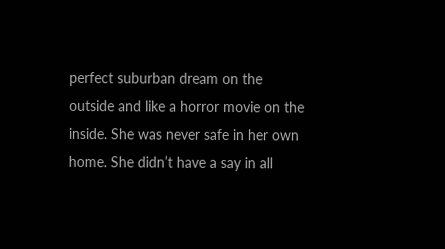perfect suburban dream on the outside and like a horror movie on the inside. She was never safe in her own home. She didn’t have a say in all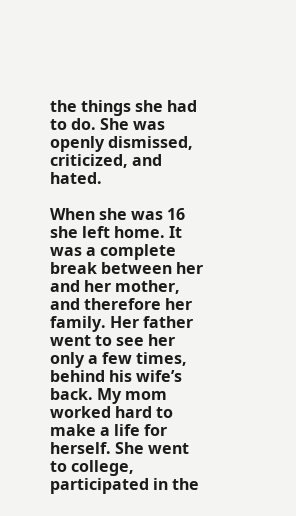the things she had to do. She was openly dismissed, criticized, and hated.

When she was 16 she left home. It was a complete break between her and her mother, and therefore her family. Her father went to see her only a few times, behind his wife’s back. My mom worked hard to make a life for herself. She went to college, participated in the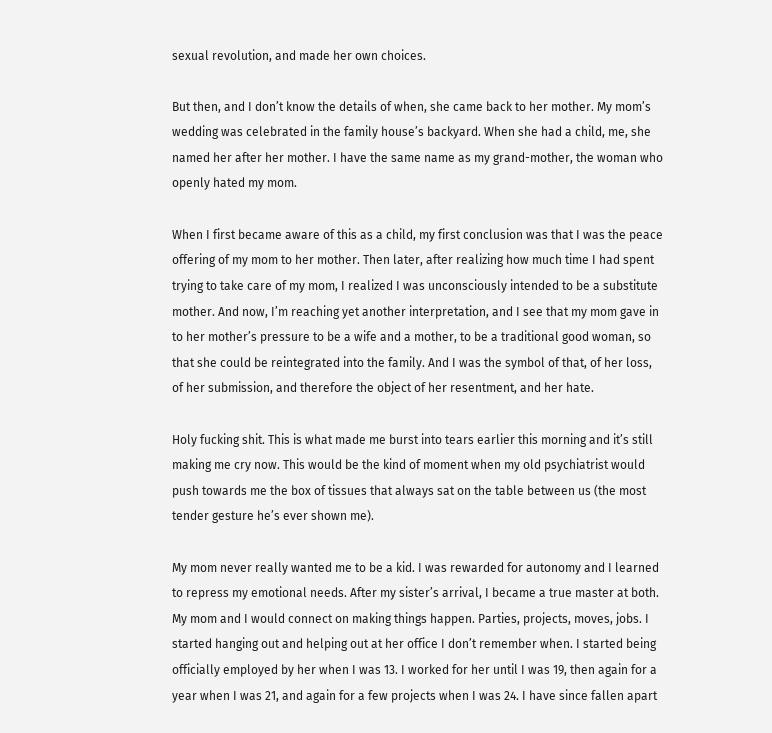sexual revolution, and made her own choices.

But then, and I don’t know the details of when, she came back to her mother. My mom’s wedding was celebrated in the family house’s backyard. When she had a child, me, she named her after her mother. I have the same name as my grand-mother, the woman who openly hated my mom.

When I first became aware of this as a child, my first conclusion was that I was the peace offering of my mom to her mother. Then later, after realizing how much time I had spent trying to take care of my mom, I realized I was unconsciously intended to be a substitute mother. And now, I’m reaching yet another interpretation, and I see that my mom gave in to her mother’s pressure to be a wife and a mother, to be a traditional good woman, so that she could be reintegrated into the family. And I was the symbol of that, of her loss, of her submission, and therefore the object of her resentment, and her hate.

Holy fucking shit. This is what made me burst into tears earlier this morning and it’s still making me cry now. This would be the kind of moment when my old psychiatrist would push towards me the box of tissues that always sat on the table between us (the most tender gesture he’s ever shown me).

My mom never really wanted me to be a kid. I was rewarded for autonomy and I learned to repress my emotional needs. After my sister’s arrival, I became a true master at both. My mom and I would connect on making things happen. Parties, projects, moves, jobs. I started hanging out and helping out at her office I don’t remember when. I started being officially employed by her when I was 13. I worked for her until I was 19, then again for a year when I was 21, and again for a few projects when I was 24. I have since fallen apart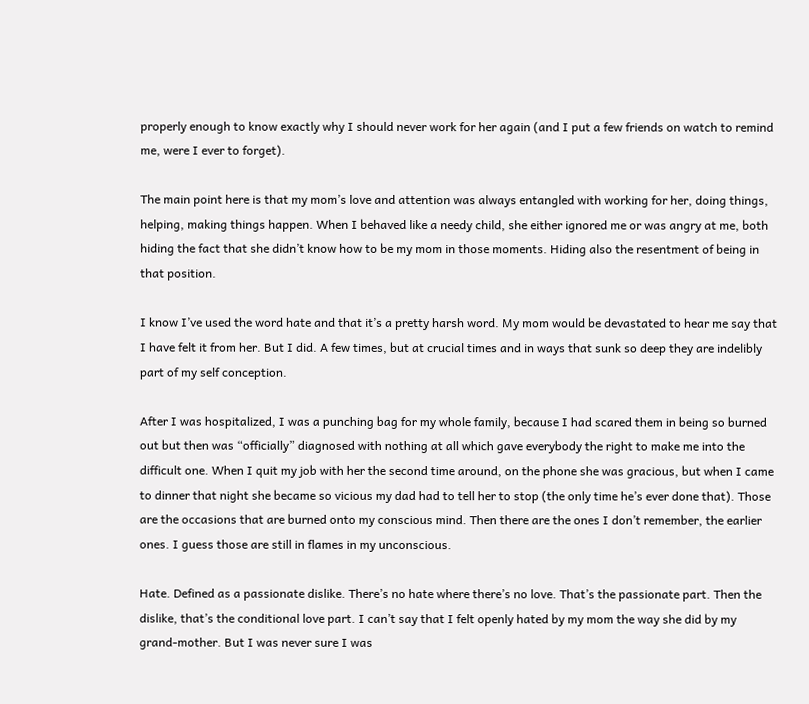properly enough to know exactly why I should never work for her again (and I put a few friends on watch to remind me, were I ever to forget).

The main point here is that my mom’s love and attention was always entangled with working for her, doing things, helping, making things happen. When I behaved like a needy child, she either ignored me or was angry at me, both hiding the fact that she didn’t know how to be my mom in those moments. Hiding also the resentment of being in that position.

I know I’ve used the word hate and that it’s a pretty harsh word. My mom would be devastated to hear me say that I have felt it from her. But I did. A few times, but at crucial times and in ways that sunk so deep they are indelibly part of my self conception.

After I was hospitalized, I was a punching bag for my whole family, because I had scared them in being so burned out but then was “officially” diagnosed with nothing at all which gave everybody the right to make me into the difficult one. When I quit my job with her the second time around, on the phone she was gracious, but when I came to dinner that night she became so vicious my dad had to tell her to stop (the only time he’s ever done that). Those are the occasions that are burned onto my conscious mind. Then there are the ones I don’t remember, the earlier ones. I guess those are still in flames in my unconscious.

Hate. Defined as a passionate dislike. There’s no hate where there’s no love. That’s the passionate part. Then the dislike, that’s the conditional love part. I can’t say that I felt openly hated by my mom the way she did by my grand-mother. But I was never sure I was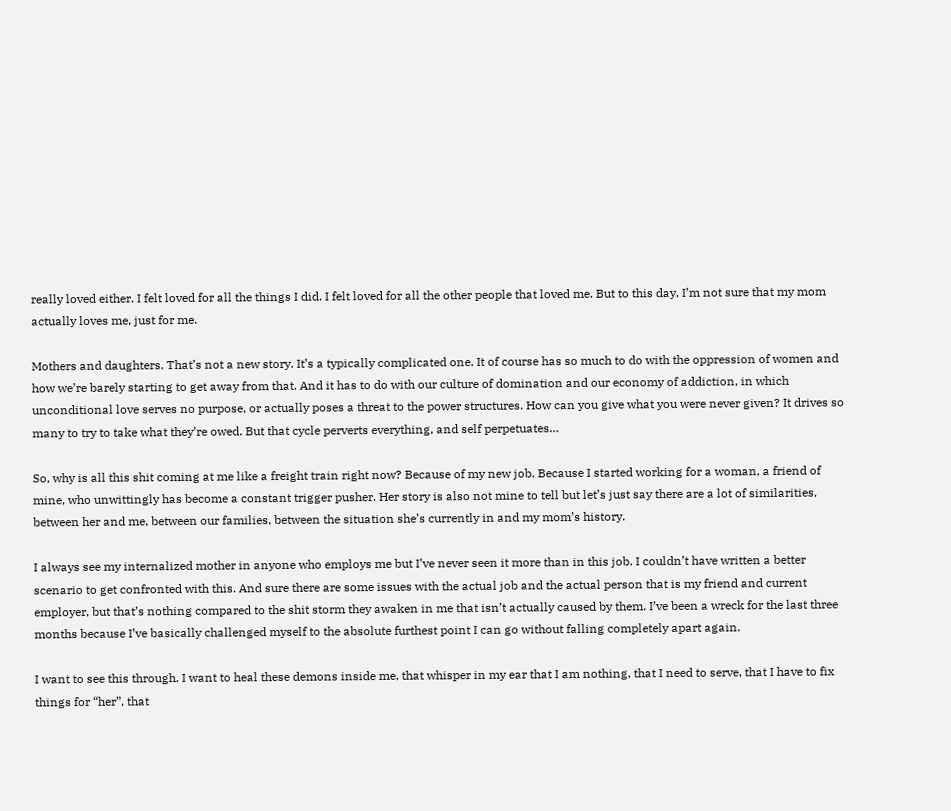really loved either. I felt loved for all the things I did. I felt loved for all the other people that loved me. But to this day, I’m not sure that my mom actually loves me, just for me.

Mothers and daughters. That’s not a new story. It’s a typically complicated one. It of course has so much to do with the oppression of women and how we’re barely starting to get away from that. And it has to do with our culture of domination and our economy of addiction, in which unconditional love serves no purpose, or actually poses a threat to the power structures. How can you give what you were never given? It drives so many to try to take what they’re owed. But that cycle perverts everything, and self perpetuates…

So, why is all this shit coming at me like a freight train right now? Because of my new job. Because I started working for a woman, a friend of mine, who unwittingly has become a constant trigger pusher. Her story is also not mine to tell but let’s just say there are a lot of similarities, between her and me, between our families, between the situation she’s currently in and my mom’s history.

I always see my internalized mother in anyone who employs me but I’ve never seen it more than in this job. I couldn’t have written a better scenario to get confronted with this. And sure there are some issues with the actual job and the actual person that is my friend and current employer, but that’s nothing compared to the shit storm they awaken in me that isn’t actually caused by them. I’ve been a wreck for the last three months because I’ve basically challenged myself to the absolute furthest point I can go without falling completely apart again.

I want to see this through. I want to heal these demons inside me, that whisper in my ear that I am nothing, that I need to serve, that I have to fix things for “her”, that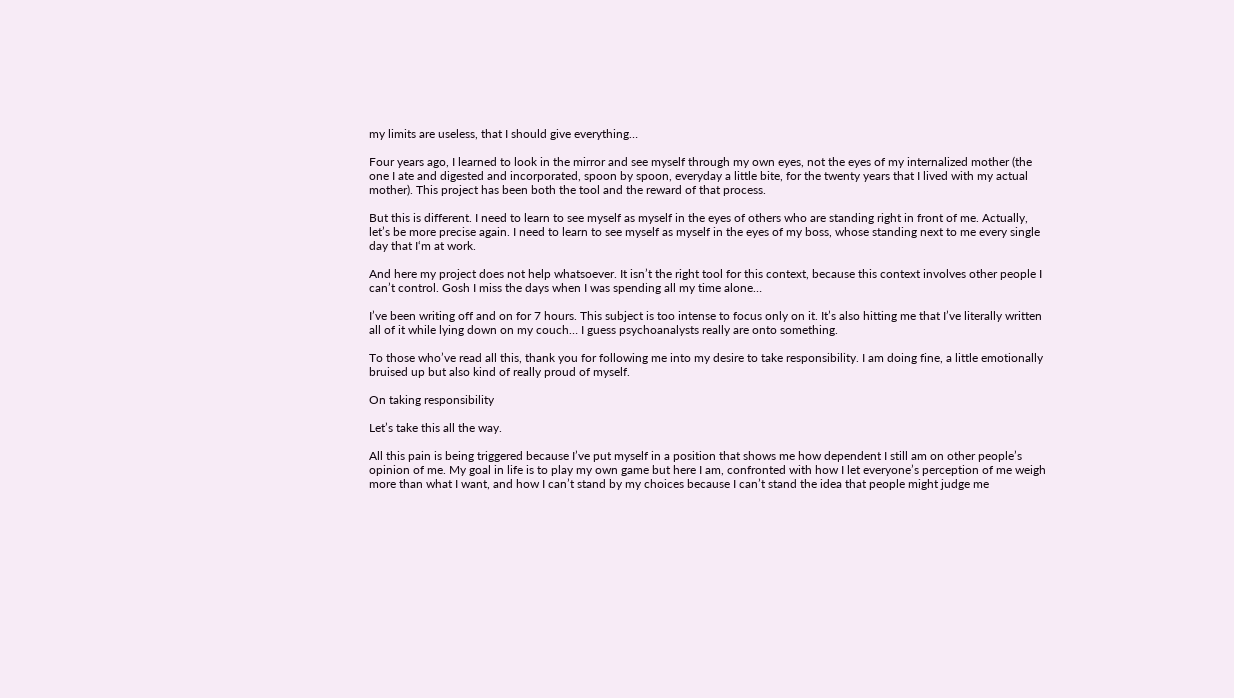my limits are useless, that I should give everything…

Four years ago, I learned to look in the mirror and see myself through my own eyes, not the eyes of my internalized mother (the one I ate and digested and incorporated, spoon by spoon, everyday a little bite, for the twenty years that I lived with my actual mother). This project has been both the tool and the reward of that process.

But this is different. I need to learn to see myself as myself in the eyes of others who are standing right in front of me. Actually, let’s be more precise again. I need to learn to see myself as myself in the eyes of my boss, whose standing next to me every single day that I‘m at work.

And here my project does not help whatsoever. It isn’t the right tool for this context, because this context involves other people I can’t control. Gosh I miss the days when I was spending all my time alone…

I’ve been writing off and on for 7 hours. This subject is too intense to focus only on it. It’s also hitting me that I’ve literally written all of it while lying down on my couch… I guess psychoanalysts really are onto something.

To those who’ve read all this, thank you for following me into my desire to take responsibility. I am doing fine, a little emotionally bruised up but also kind of really proud of myself.

On taking responsibility

Let’s take this all the way.

All this pain is being triggered because I’ve put myself in a position that shows me how dependent I still am on other people’s opinion of me. My goal in life is to play my own game but here I am, confronted with how I let everyone’s perception of me weigh more than what I want, and how I can’t stand by my choices because I can’t stand the idea that people might judge me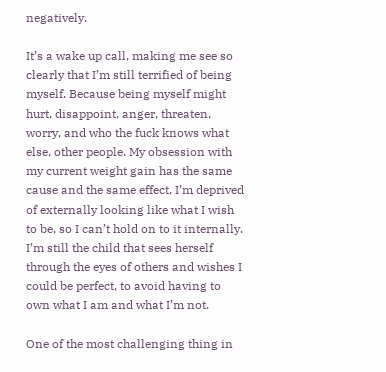negatively.

It’s a wake up call, making me see so clearly that I’m still terrified of being myself. Because being myself might hurt, disappoint, anger, threaten, worry, and who the fuck knows what else, other people. My obsession with my current weight gain has the same cause and the same effect, I’m deprived of externally looking like what I wish to be, so I can’t hold on to it internally. I’m still the child that sees herself through the eyes of others and wishes I could be perfect, to avoid having to own what I am and what I’m not.

One of the most challenging thing in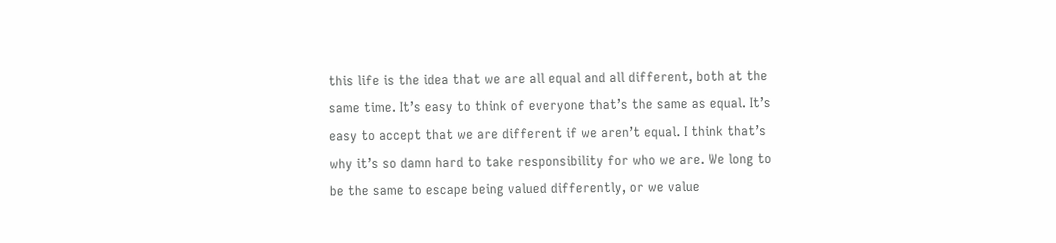this life is the idea that we are all equal and all different, both at the same time. It’s easy to think of everyone that’s the same as equal. It’s easy to accept that we are different if we aren’t equal. I think that’s why it’s so damn hard to take responsibility for who we are. We long to be the same to escape being valued differently, or we value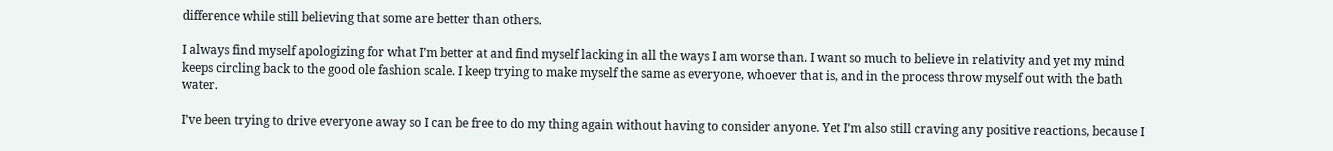difference while still believing that some are better than others.

I always find myself apologizing for what I’m better at and find myself lacking in all the ways I am worse than. I want so much to believe in relativity and yet my mind keeps circling back to the good ole fashion scale. I keep trying to make myself the same as everyone, whoever that is, and in the process throw myself out with the bath water.

I’ve been trying to drive everyone away so I can be free to do my thing again without having to consider anyone. Yet I’m also still craving any positive reactions, because I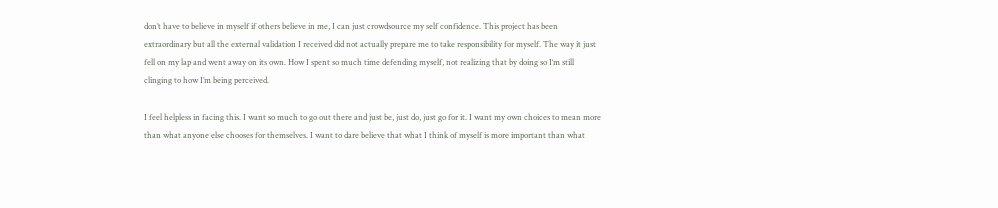don’t have to believe in myself if others believe in me, I can just crowdsource my self confidence. This project has been extraordinary but all the external validation I received did not actually prepare me to take responsibility for myself. The way it just fell on my lap and went away on its own. How I spent so much time defending myself, not realizing that by doing so I‘m still clinging to how I’m being perceived.

I feel helpless in facing this. I want so much to go out there and just be, just do, just go for it. I want my own choices to mean more than what anyone else chooses for themselves. I want to dare believe that what I think of myself is more important than what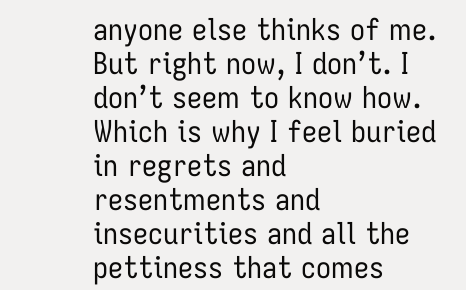anyone else thinks of me. But right now, I don’t. I don’t seem to know how. Which is why I feel buried in regrets and resentments and insecurities and all the pettiness that comes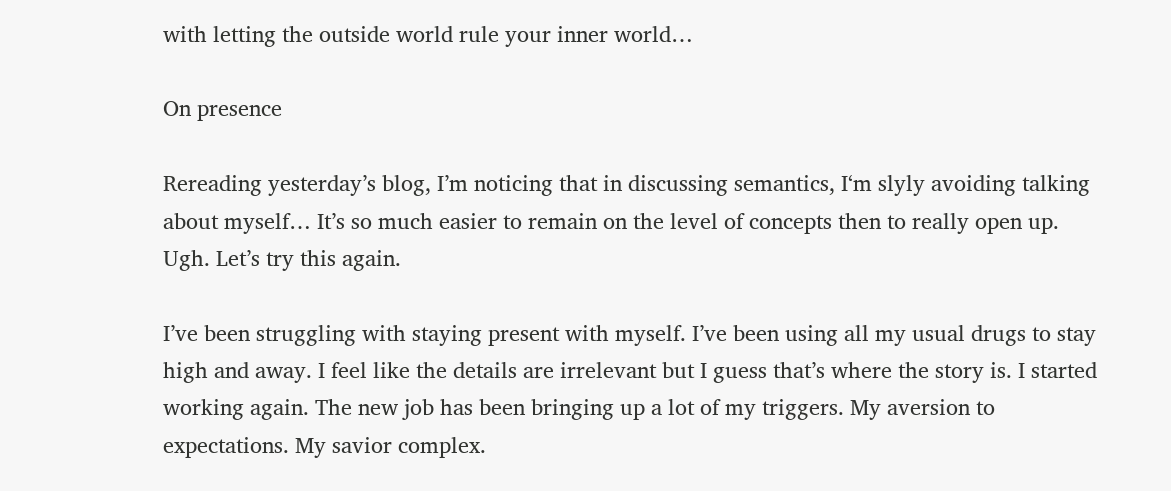with letting the outside world rule your inner world…

On presence

Rereading yesterday’s blog, I’m noticing that in discussing semantics, I‘m slyly avoiding talking about myself… It’s so much easier to remain on the level of concepts then to really open up. Ugh. Let’s try this again.

I’ve been struggling with staying present with myself. I’ve been using all my usual drugs to stay high and away. I feel like the details are irrelevant but I guess that’s where the story is. I started working again. The new job has been bringing up a lot of my triggers. My aversion to expectations. My savior complex.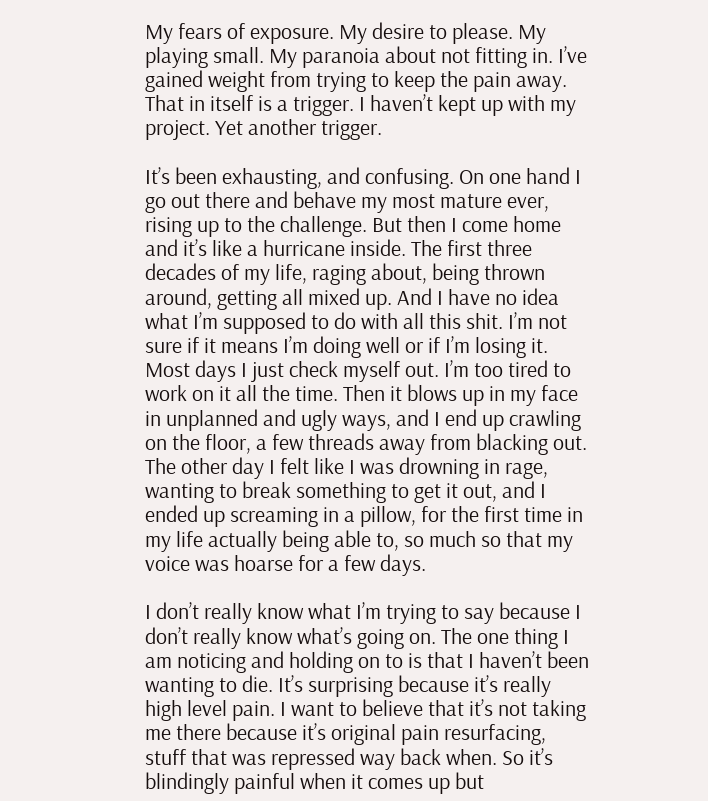My fears of exposure. My desire to please. My playing small. My paranoia about not fitting in. I’ve gained weight from trying to keep the pain away. That in itself is a trigger. I haven’t kept up with my project. Yet another trigger.

It’s been exhausting, and confusing. On one hand I go out there and behave my most mature ever, rising up to the challenge. But then I come home and it’s like a hurricane inside. The first three decades of my life, raging about, being thrown around, getting all mixed up. And I have no idea what I’m supposed to do with all this shit. I’m not sure if it means I’m doing well or if I’m losing it. Most days I just check myself out. I’m too tired to work on it all the time. Then it blows up in my face in unplanned and ugly ways, and I end up crawling on the floor, a few threads away from blacking out. The other day I felt like I was drowning in rage, wanting to break something to get it out, and I ended up screaming in a pillow, for the first time in my life actually being able to, so much so that my voice was hoarse for a few days.

I don’t really know what I’m trying to say because I don’t really know what’s going on. The one thing I am noticing and holding on to is that I haven’t been wanting to die. It’s surprising because it’s really high level pain. I want to believe that it’s not taking me there because it’s original pain resurfacing, stuff that was repressed way back when. So it’s blindingly painful when it comes up but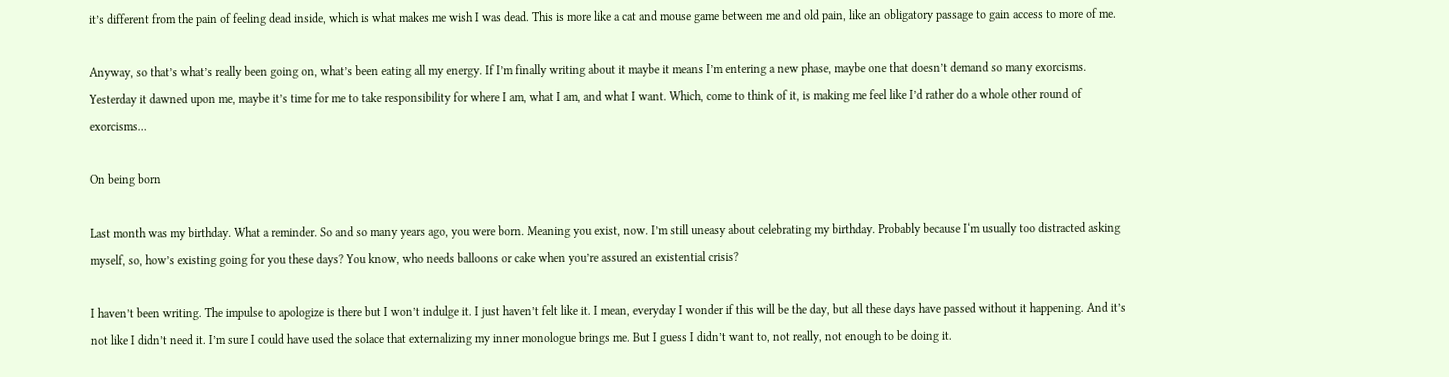it’s different from the pain of feeling dead inside, which is what makes me wish I was dead. This is more like a cat and mouse game between me and old pain, like an obligatory passage to gain access to more of me.

Anyway, so that’s what’s really been going on, what’s been eating all my energy. If I’m finally writing about it maybe it means I’m entering a new phase, maybe one that doesn’t demand so many exorcisms. Yesterday it dawned upon me, maybe it’s time for me to take responsibility for where I am, what I am, and what I want. Which, come to think of it, is making me feel like I’d rather do a whole other round of exorcisms…

On being born

Last month was my birthday. What a reminder. So and so many years ago, you were born. Meaning you exist, now. I’m still uneasy about celebrating my birthday. Probably because I‘m usually too distracted asking myself, so, how’s existing going for you these days? You know, who needs balloons or cake when you’re assured an existential crisis?

I haven’t been writing. The impulse to apologize is there but I won’t indulge it. I just haven’t felt like it. I mean, everyday I wonder if this will be the day, but all these days have passed without it happening. And it’s not like I didn’t need it. I’m sure I could have used the solace that externalizing my inner monologue brings me. But I guess I didn’t want to, not really, not enough to be doing it.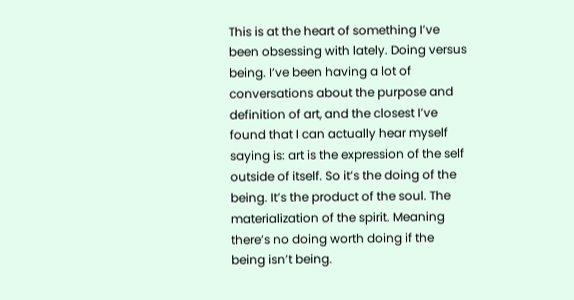This is at the heart of something I’ve been obsessing with lately. Doing versus being. I’ve been having a lot of conversations about the purpose and definition of art, and the closest I’ve found that I can actually hear myself saying is: art is the expression of the self outside of itself. So it’s the doing of the being. It’s the product of the soul. The materialization of the spirit. Meaning there’s no doing worth doing if the being isn’t being.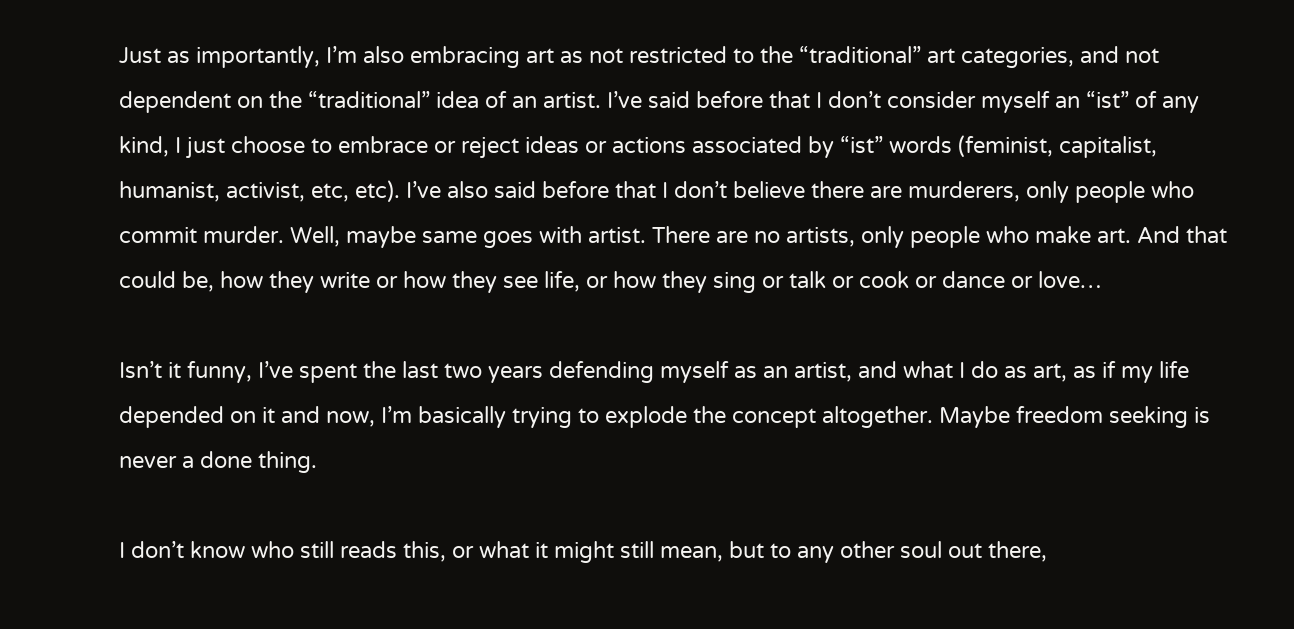Just as importantly, I’m also embracing art as not restricted to the “traditional” art categories, and not dependent on the “traditional” idea of an artist. I’ve said before that I don’t consider myself an “ist” of any kind, I just choose to embrace or reject ideas or actions associated by “ist” words (feminist, capitalist, humanist, activist, etc, etc). I’ve also said before that I don’t believe there are murderers, only people who commit murder. Well, maybe same goes with artist. There are no artists, only people who make art. And that could be, how they write or how they see life, or how they sing or talk or cook or dance or love…

Isn’t it funny, I’ve spent the last two years defending myself as an artist, and what I do as art, as if my life depended on it and now, I’m basically trying to explode the concept altogether. Maybe freedom seeking is never a done thing.

I don’t know who still reads this, or what it might still mean, but to any other soul out there,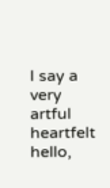I say a very artful heartfelt hello,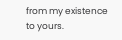from my existence to yours.